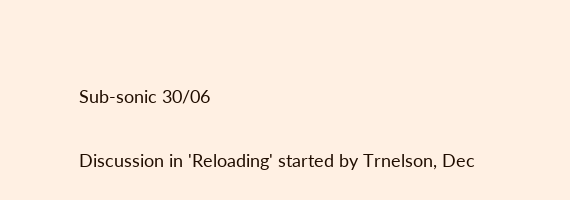Sub-sonic 30/06

Discussion in 'Reloading' started by Trnelson, Dec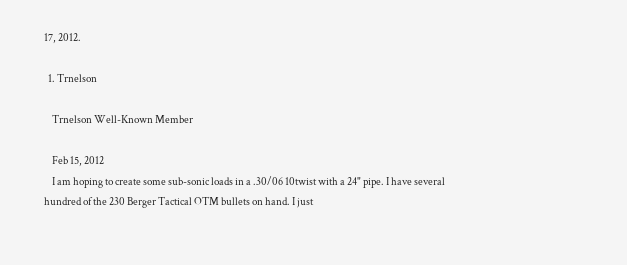17, 2012.

  1. Trnelson

    Trnelson Well-Known Member

    Feb 15, 2012
    I am hoping to create some sub-sonic loads in a .30/06 10twist with a 24" pipe. I have several hundred of the 230 Berger Tactical OTM bullets on hand. I just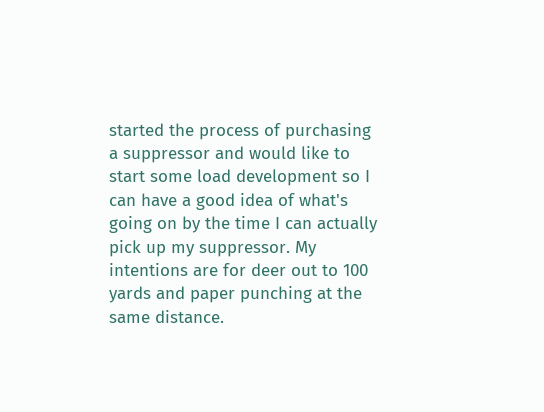started the process of purchasing a suppressor and would like to start some load development so I can have a good idea of what's going on by the time I can actually pick up my suppressor. My intentions are for deer out to 100 yards and paper punching at the same distance.